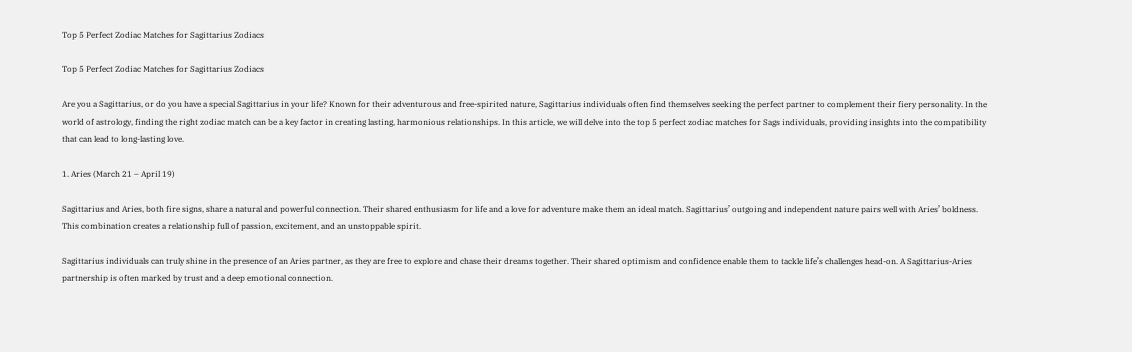Top 5 Perfect Zodiac Matches for Sagittarius Zodiacs

Top 5 Perfect Zodiac Matches for Sagittarius Zodiacs

Are you a Sagittarius, or do you have a special Sagittarius in your life? Known for their adventurous and free-spirited nature, Sagittarius individuals often find themselves seeking the perfect partner to complement their fiery personality. In the world of astrology, finding the right zodiac match can be a key factor in creating lasting, harmonious relationships. In this article, we will delve into the top 5 perfect zodiac matches for Sags individuals, providing insights into the compatibility that can lead to long-lasting love.

1. Aries (March 21 – April 19)

Sagittarius and Aries, both fire signs, share a natural and powerful connection. Their shared enthusiasm for life and a love for adventure make them an ideal match. Sagittarius’ outgoing and independent nature pairs well with Aries’ boldness. This combination creates a relationship full of passion, excitement, and an unstoppable spirit.

Sagittarius individuals can truly shine in the presence of an Aries partner, as they are free to explore and chase their dreams together. Their shared optimism and confidence enable them to tackle life’s challenges head-on. A Sagittarius-Aries partnership is often marked by trust and a deep emotional connection.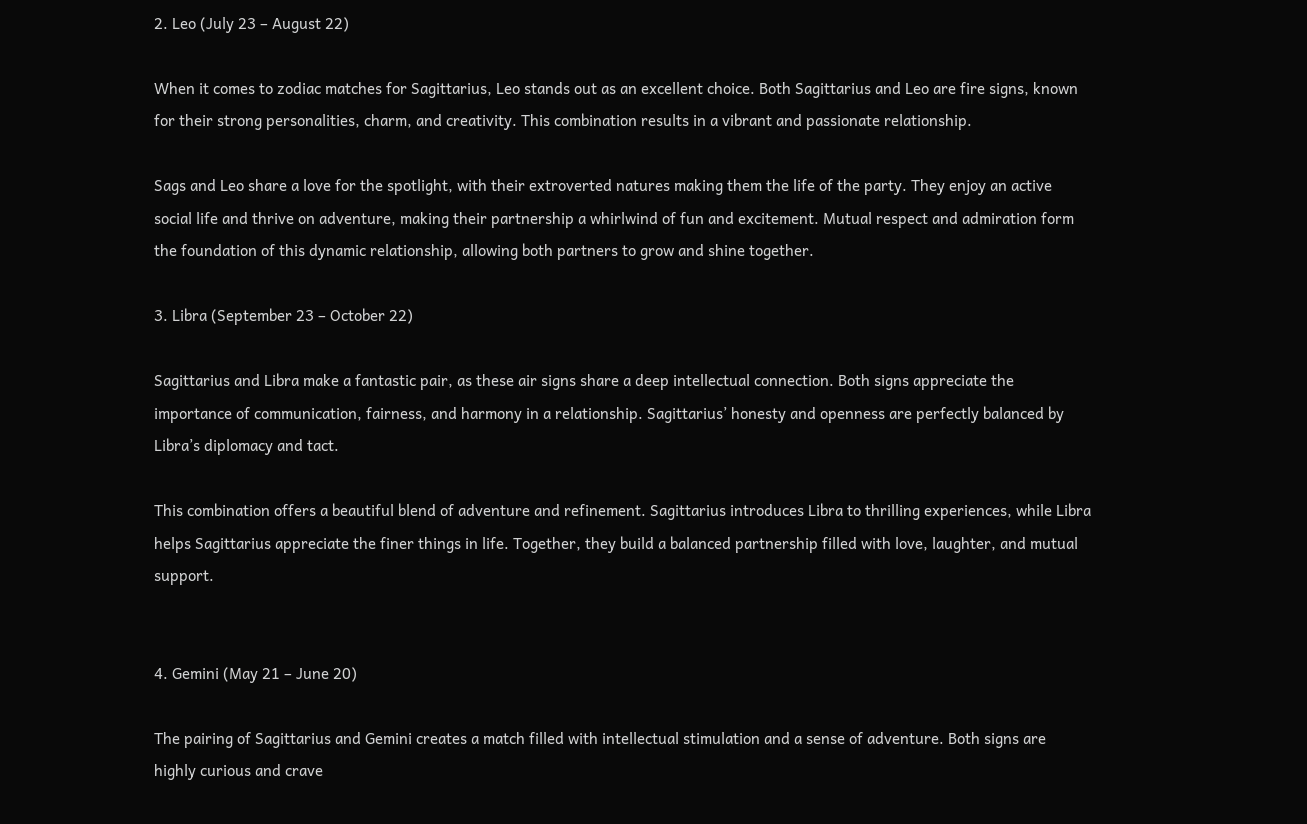2. Leo (July 23 – August 22)

When it comes to zodiac matches for Sagittarius, Leo stands out as an excellent choice. Both Sagittarius and Leo are fire signs, known for their strong personalities, charm, and creativity. This combination results in a vibrant and passionate relationship.

Sags and Leo share a love for the spotlight, with their extroverted natures making them the life of the party. They enjoy an active social life and thrive on adventure, making their partnership a whirlwind of fun and excitement. Mutual respect and admiration form the foundation of this dynamic relationship, allowing both partners to grow and shine together.

3. Libra (September 23 – October 22)

Sagittarius and Libra make a fantastic pair, as these air signs share a deep intellectual connection. Both signs appreciate the importance of communication, fairness, and harmony in a relationship. Sagittarius’ honesty and openness are perfectly balanced by Libra’s diplomacy and tact.

This combination offers a beautiful blend of adventure and refinement. Sagittarius introduces Libra to thrilling experiences, while Libra helps Sagittarius appreciate the finer things in life. Together, they build a balanced partnership filled with love, laughter, and mutual support.


4. Gemini (May 21 – June 20)

The pairing of Sagittarius and Gemini creates a match filled with intellectual stimulation and a sense of adventure. Both signs are highly curious and crave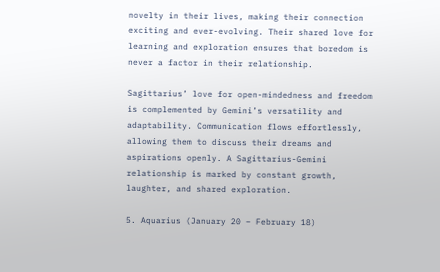novelty in their lives, making their connection exciting and ever-evolving. Their shared love for learning and exploration ensures that boredom is never a factor in their relationship.

Sagittarius’ love for open-mindedness and freedom is complemented by Gemini’s versatility and adaptability. Communication flows effortlessly, allowing them to discuss their dreams and aspirations openly. A Sagittarius-Gemini relationship is marked by constant growth, laughter, and shared exploration.

5. Aquarius (January 20 – February 18)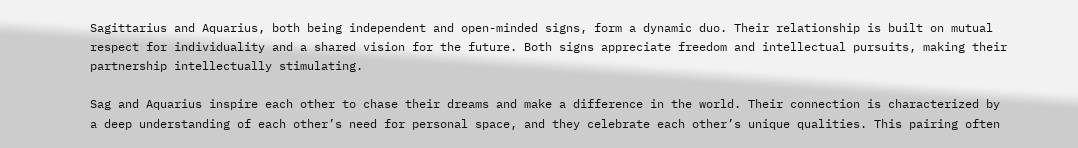Sagittarius and Aquarius, both being independent and open-minded signs, form a dynamic duo. Their relationship is built on mutual respect for individuality and a shared vision for the future. Both signs appreciate freedom and intellectual pursuits, making their partnership intellectually stimulating.

Sag and Aquarius inspire each other to chase their dreams and make a difference in the world. Their connection is characterized by a deep understanding of each other’s need for personal space, and they celebrate each other’s unique qualities. This pairing often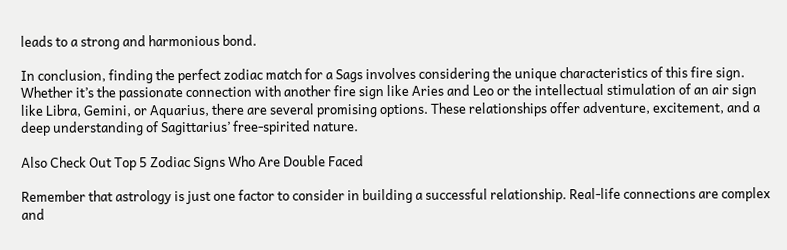leads to a strong and harmonious bond.

In conclusion, finding the perfect zodiac match for a Sags involves considering the unique characteristics of this fire sign. Whether it’s the passionate connection with another fire sign like Aries and Leo or the intellectual stimulation of an air sign like Libra, Gemini, or Aquarius, there are several promising options. These relationships offer adventure, excitement, and a deep understanding of Sagittarius’ free-spirited nature.

Also Check Out Top 5 Zodiac Signs Who Are Double Faced

Remember that astrology is just one factor to consider in building a successful relationship. Real-life connections are complex and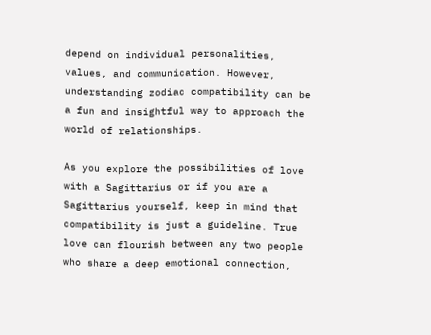depend on individual personalities, values, and communication. However, understanding zodiac compatibility can be a fun and insightful way to approach the world of relationships.

As you explore the possibilities of love with a Sagittarius or if you are a Sagittarius yourself, keep in mind that compatibility is just a guideline. True love can flourish between any two people who share a deep emotional connection,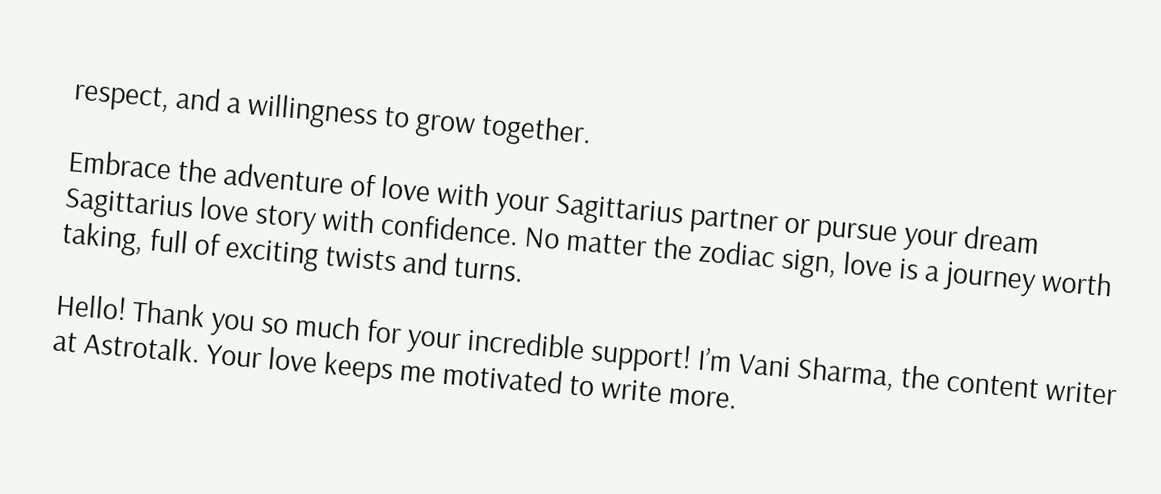respect, and a willingness to grow together.

Embrace the adventure of love with your Sagittarius partner or pursue your dream Sagittarius love story with confidence. No matter the zodiac sign, love is a journey worth taking, full of exciting twists and turns.

Hello! Thank you so much for your incredible support! I’m Vani Sharma, the content writer at Astrotalk. Your love keeps me motivated to write more.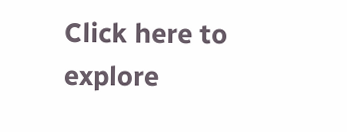Click here to explore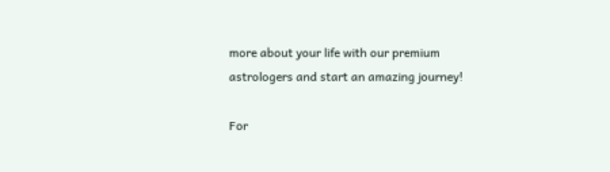more about your life with our premium astrologers and start an amazing journey!

For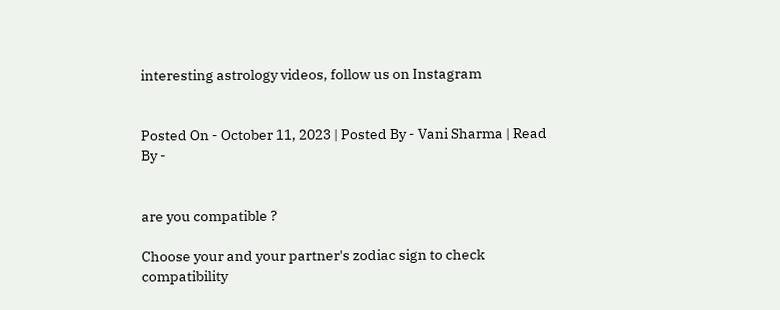interesting astrology videos, follow us on Instagram


Posted On - October 11, 2023 | Posted By - Vani Sharma | Read By -


are you compatible ?

Choose your and your partner's zodiac sign to check compatibility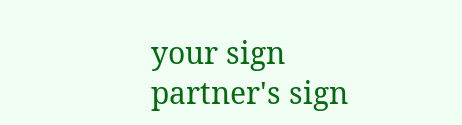your sign
partner's sign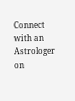Connect with an Astrologer on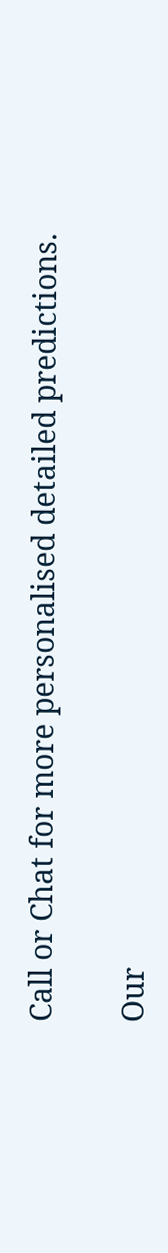Call or Chat for more personalised detailed predictions.

Our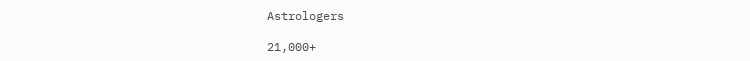Astrologers

21,000+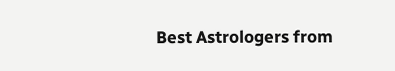Best Astrologers from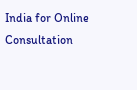India for Online Consultation